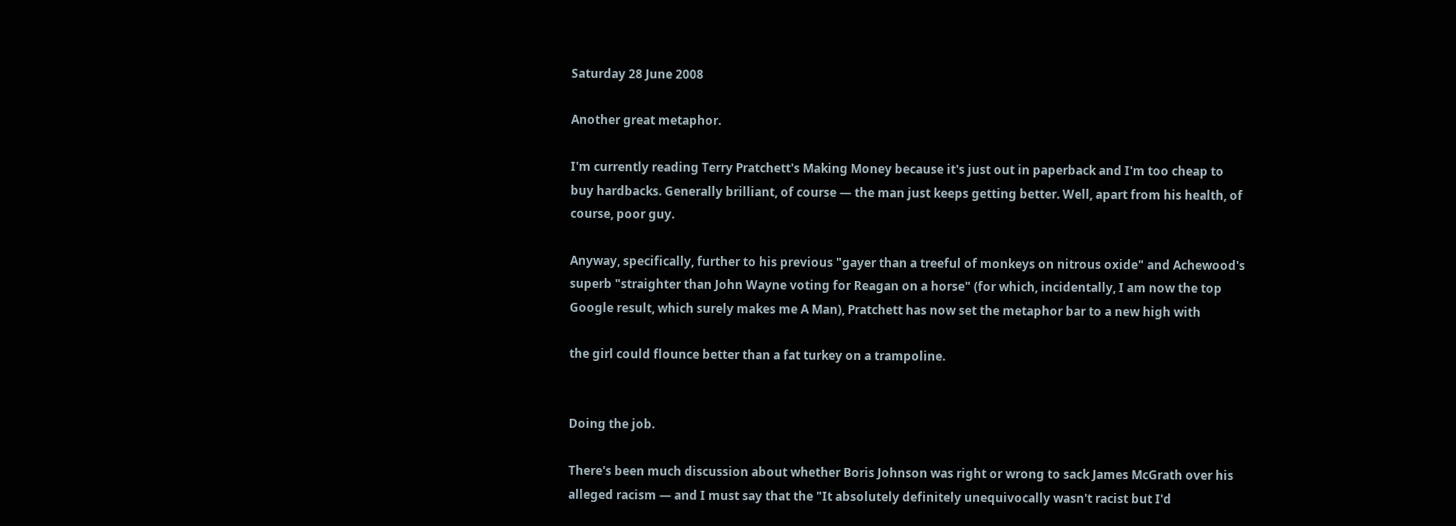Saturday 28 June 2008

Another great metaphor.

I'm currently reading Terry Pratchett's Making Money because it's just out in paperback and I'm too cheap to buy hardbacks. Generally brilliant, of course — the man just keeps getting better. Well, apart from his health, of course, poor guy.

Anyway, specifically, further to his previous "gayer than a treeful of monkeys on nitrous oxide" and Achewood's superb "straighter than John Wayne voting for Reagan on a horse" (for which, incidentally, I am now the top Google result, which surely makes me A Man), Pratchett has now set the metaphor bar to a new high with

the girl could flounce better than a fat turkey on a trampoline.


Doing the job.

There's been much discussion about whether Boris Johnson was right or wrong to sack James McGrath over his alleged racism — and I must say that the "It absolutely definitely unequivocally wasn't racist but I'd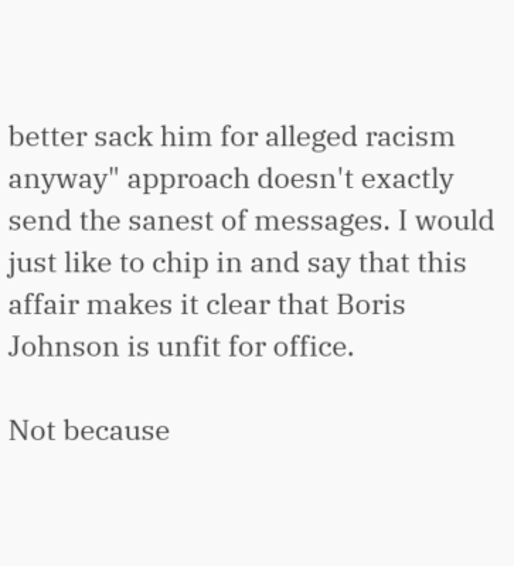better sack him for alleged racism anyway" approach doesn't exactly send the sanest of messages. I would just like to chip in and say that this affair makes it clear that Boris Johnson is unfit for office.

Not because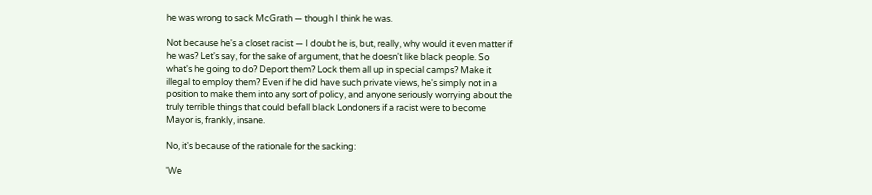he was wrong to sack McGrath — though I think he was.

Not because he's a closet racist — I doubt he is, but, really, why would it even matter if he was? Let's say, for the sake of argument, that he doesn't like black people. So what's he going to do? Deport them? Lock them all up in special camps? Make it illegal to employ them? Even if he did have such private views, he's simply not in a position to make them into any sort of policy, and anyone seriously worrying about the truly terrible things that could befall black Londoners if a racist were to become Mayor is, frankly, insane.

No, it's because of the rationale for the sacking:

'We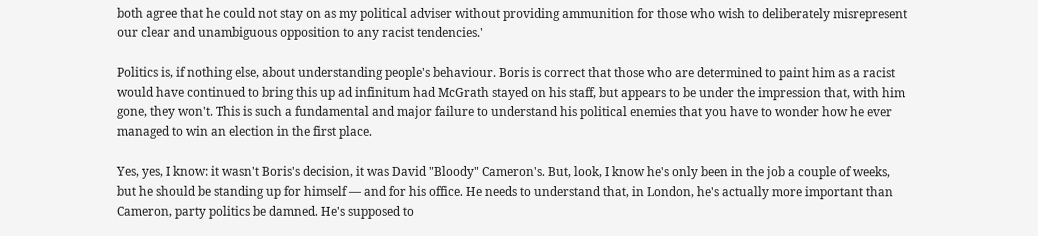both agree that he could not stay on as my political adviser without providing ammunition for those who wish to deliberately misrepresent our clear and unambiguous opposition to any racist tendencies.'

Politics is, if nothing else, about understanding people's behaviour. Boris is correct that those who are determined to paint him as a racist would have continued to bring this up ad infinitum had McGrath stayed on his staff, but appears to be under the impression that, with him gone, they won't. This is such a fundamental and major failure to understand his political enemies that you have to wonder how he ever managed to win an election in the first place.

Yes, yes, I know: it wasn't Boris's decision, it was David "Bloody" Cameron's. But, look, I know he's only been in the job a couple of weeks, but he should be standing up for himself — and for his office. He needs to understand that, in London, he's actually more important than Cameron, party politics be damned. He's supposed to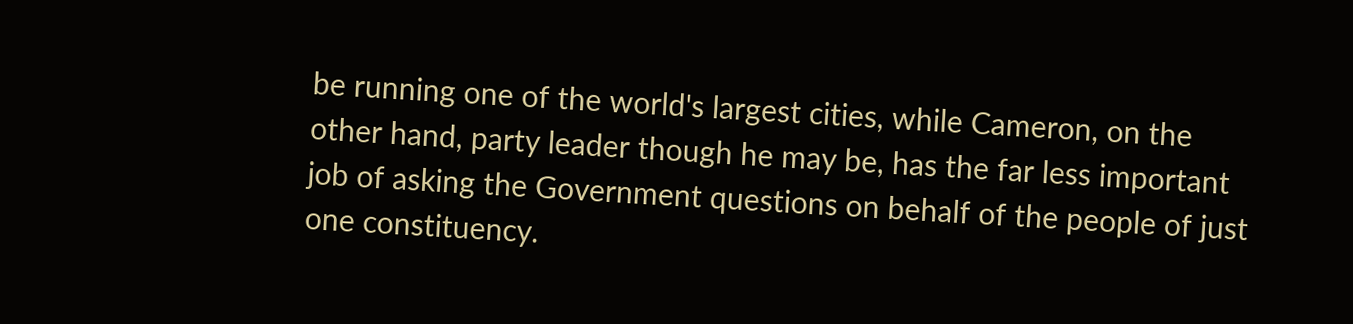be running one of the world's largest cities, while Cameron, on the other hand, party leader though he may be, has the far less important job of asking the Government questions on behalf of the people of just one constituency.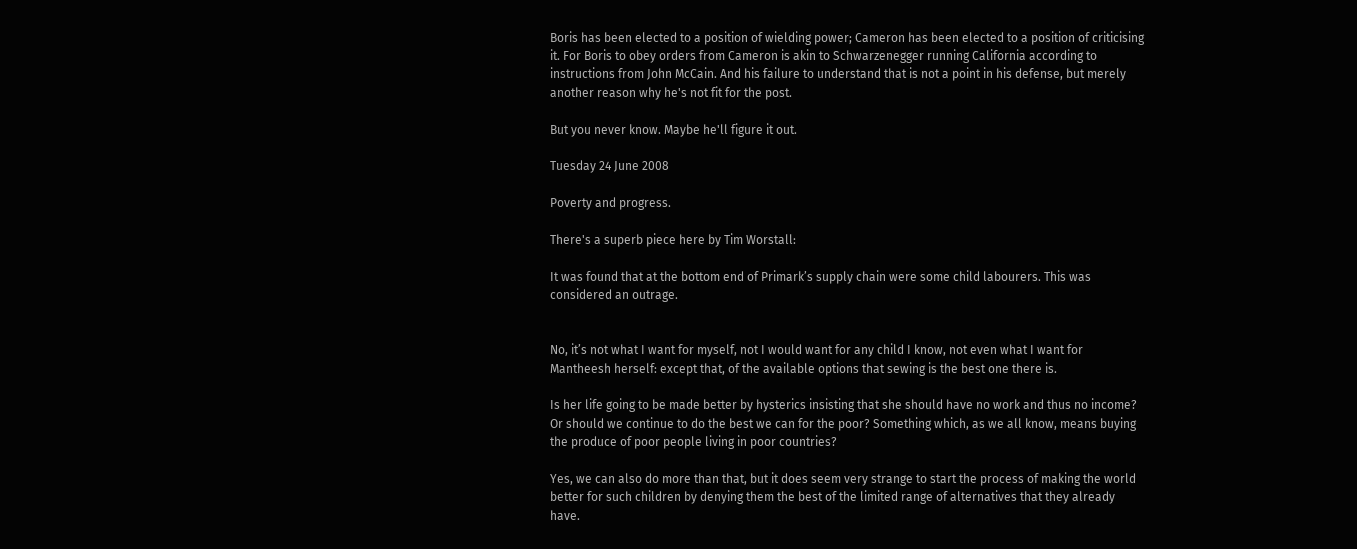Boris has been elected to a position of wielding power; Cameron has been elected to a position of criticising it. For Boris to obey orders from Cameron is akin to Schwarzenegger running California according to instructions from John McCain. And his failure to understand that is not a point in his defense, but merely another reason why he's not fit for the post.

But you never know. Maybe he'll figure it out.

Tuesday 24 June 2008

Poverty and progress.

There's a superb piece here by Tim Worstall:

It was found that at the bottom end of Primark’s supply chain were some child labourers. This was considered an outrage.


No, it’s not what I want for myself, not I would want for any child I know, not even what I want for Mantheesh herself: except that, of the available options that sewing is the best one there is.

Is her life going to be made better by hysterics insisting that she should have no work and thus no income? Or should we continue to do the best we can for the poor? Something which, as we all know, means buying the produce of poor people living in poor countries?

Yes, we can also do more than that, but it does seem very strange to start the process of making the world better for such children by denying them the best of the limited range of alternatives that they already have.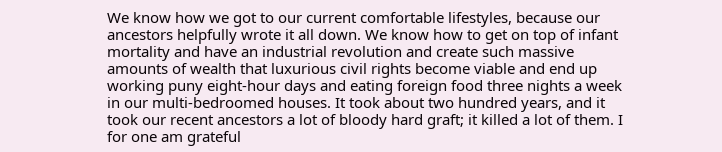We know how we got to our current comfortable lifestyles, because our ancestors helpfully wrote it all down. We know how to get on top of infant mortality and have an industrial revolution and create such massive amounts of wealth that luxurious civil rights become viable and end up working puny eight-hour days and eating foreign food three nights a week in our multi-bedroomed houses. It took about two hundred years, and it took our recent ancestors a lot of bloody hard graft; it killed a lot of them. I for one am grateful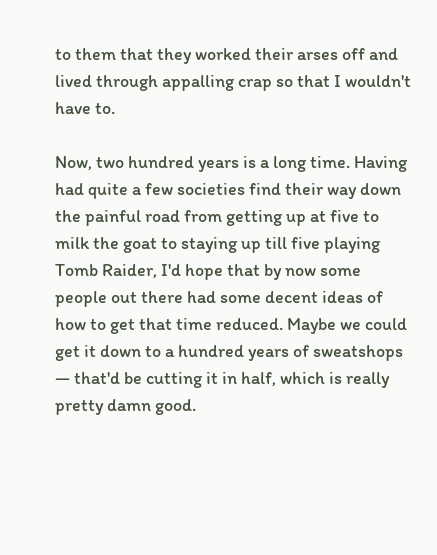to them that they worked their arses off and lived through appalling crap so that I wouldn't have to.

Now, two hundred years is a long time. Having had quite a few societies find their way down the painful road from getting up at five to milk the goat to staying up till five playing Tomb Raider, I'd hope that by now some people out there had some decent ideas of how to get that time reduced. Maybe we could get it down to a hundred years of sweatshops — that'd be cutting it in half, which is really pretty damn good.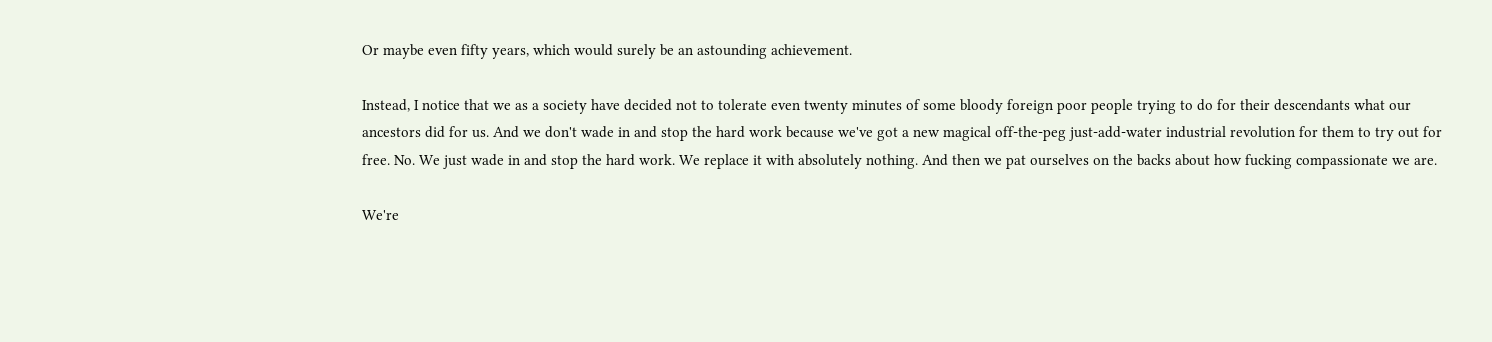Or maybe even fifty years, which would surely be an astounding achievement.

Instead, I notice that we as a society have decided not to tolerate even twenty minutes of some bloody foreign poor people trying to do for their descendants what our ancestors did for us. And we don't wade in and stop the hard work because we've got a new magical off-the-peg just-add-water industrial revolution for them to try out for free. No. We just wade in and stop the hard work. We replace it with absolutely nothing. And then we pat ourselves on the backs about how fucking compassionate we are.

We're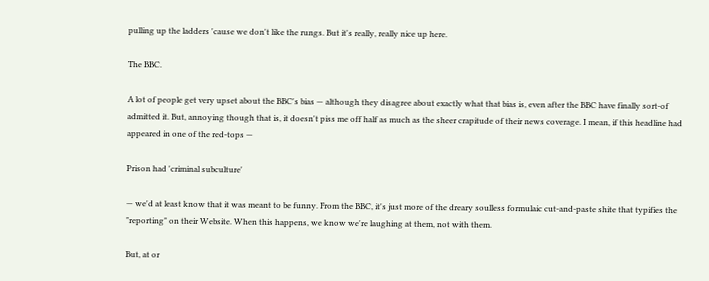pulling up the ladders 'cause we don't like the rungs. But it's really, really nice up here.

The BBC.

A lot of people get very upset about the BBC's bias — although they disagree about exactly what that bias is, even after the BBC have finally sort-of admitted it. But, annoying though that is, it doesn't piss me off half as much as the sheer crapitude of their news coverage. I mean, if this headline had appeared in one of the red-tops —

Prison had 'criminal subculture'

— we'd at least know that it was meant to be funny. From the BBC, it's just more of the dreary soulless formulaic cut-and-paste shite that typifies the "reporting" on their Website. When this happens, we know we're laughing at them, not with them.

But, at or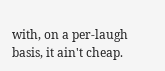with, on a per-laugh basis, it ain't cheap.